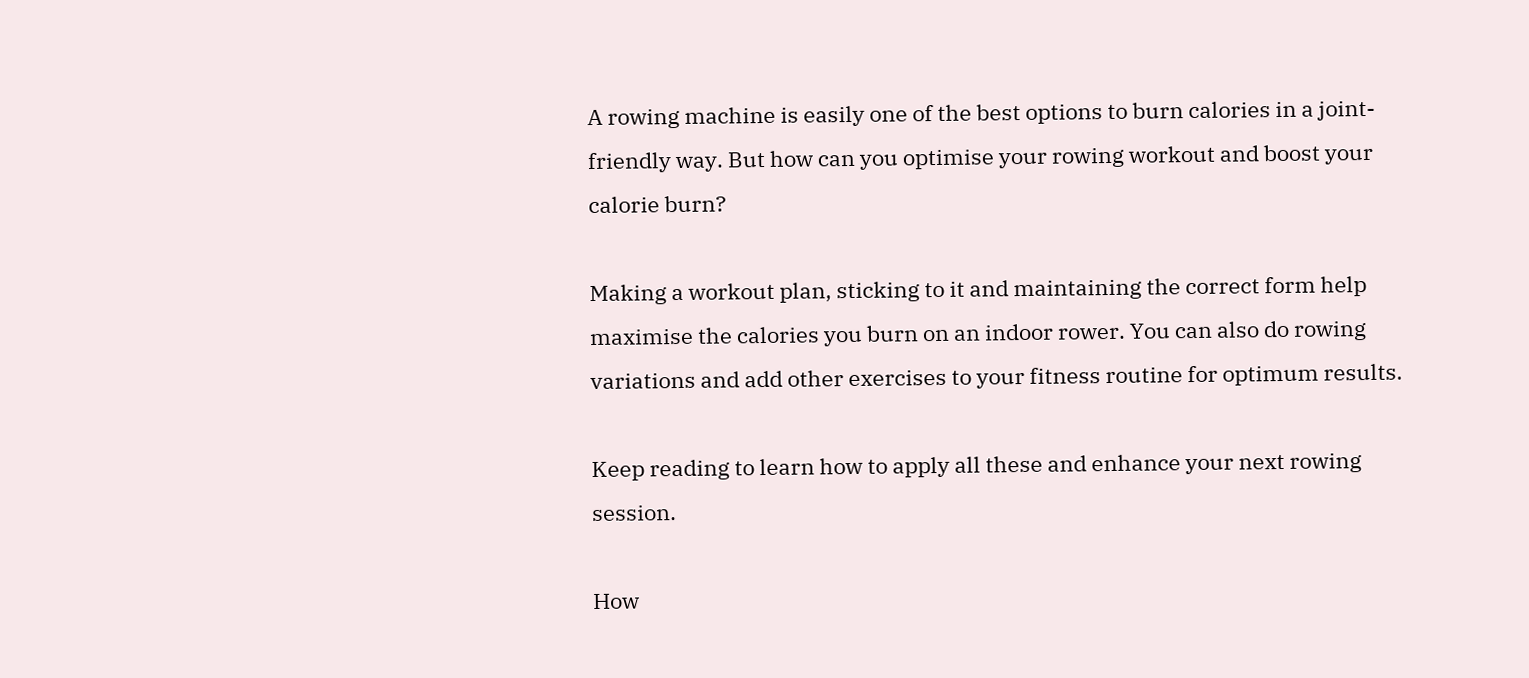A rowing machine is easily one of the best options to burn calories in a joint-friendly way. But how can you optimise your rowing workout and boost your calorie burn?

Making a workout plan, sticking to it and maintaining the correct form help maximise the calories you burn on an indoor rower. You can also do rowing variations and add other exercises to your fitness routine for optimum results.

Keep reading to learn how to apply all these and enhance your next rowing session.

How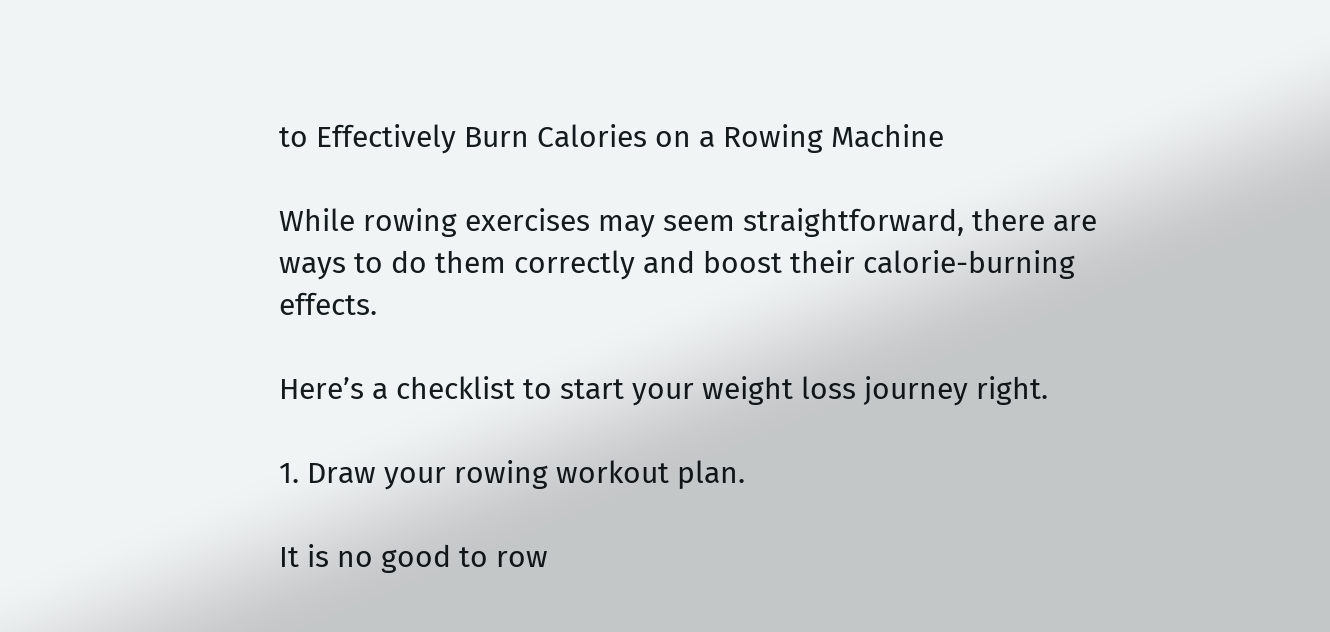to Effectively Burn Calories on a Rowing Machine

While rowing exercises may seem straightforward, there are ways to do them correctly and boost their calorie-burning effects.

Here’s a checklist to start your weight loss journey right.

1. Draw your rowing workout plan.

It is no good to row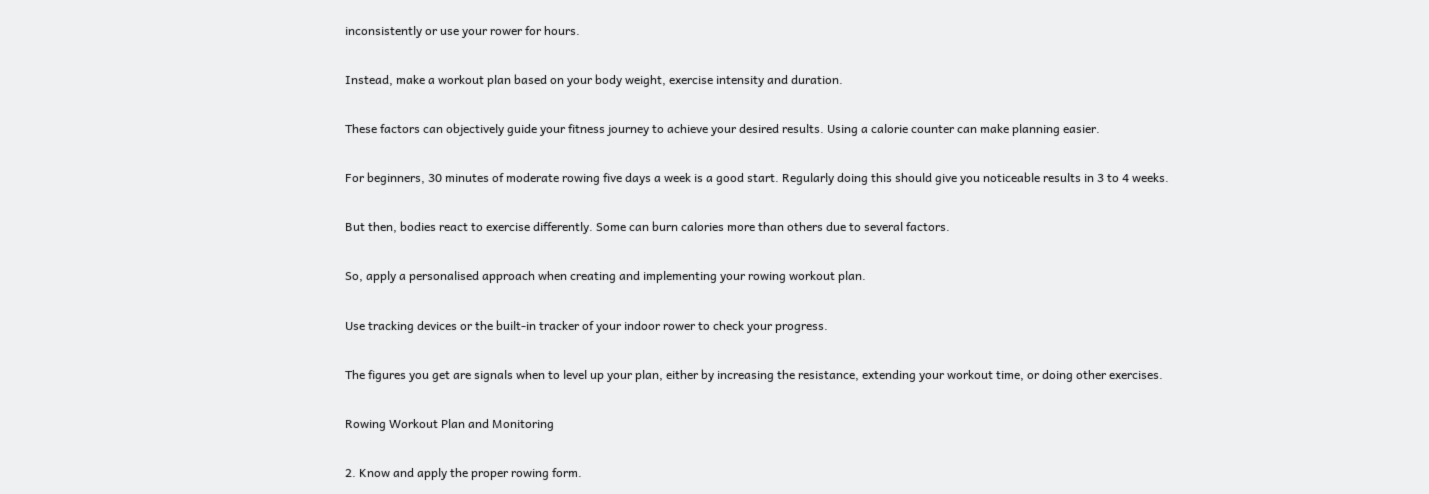inconsistently or use your rower for hours.

Instead, make a workout plan based on your body weight, exercise intensity and duration.

These factors can objectively guide your fitness journey to achieve your desired results. Using a calorie counter can make planning easier.

For beginners, 30 minutes of moderate rowing five days a week is a good start. Regularly doing this should give you noticeable results in 3 to 4 weeks.

But then, bodies react to exercise differently. Some can burn calories more than others due to several factors.

So, apply a personalised approach when creating and implementing your rowing workout plan.

Use tracking devices or the built-in tracker of your indoor rower to check your progress.

The figures you get are signals when to level up your plan, either by increasing the resistance, extending your workout time, or doing other exercises.

Rowing Workout Plan and Monitoring

2. Know and apply the proper rowing form.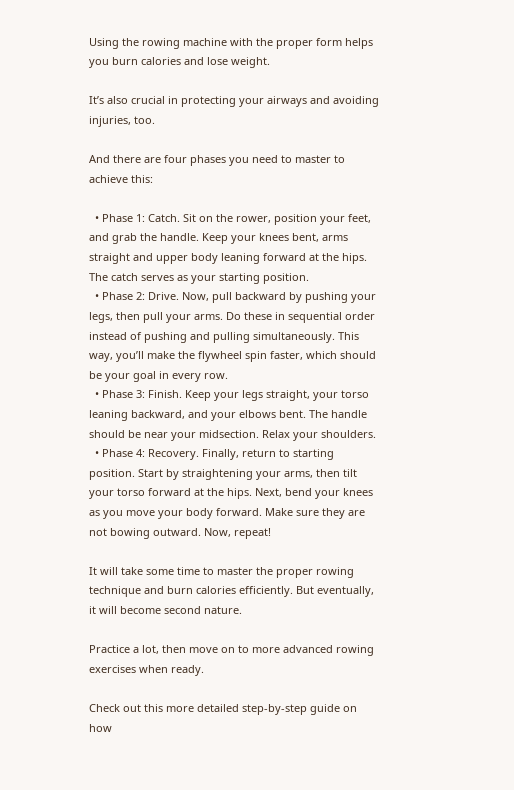Using the rowing machine with the proper form helps you burn calories and lose weight.

It’s also crucial in protecting your airways and avoiding injuries, too.

And there are four phases you need to master to achieve this:

  • Phase 1: Catch. Sit on the rower, position your feet, and grab the handle. Keep your knees bent, arms straight and upper body leaning forward at the hips. The catch serves as your starting position.
  • Phase 2: Drive. Now, pull backward by pushing your legs, then pull your arms. Do these in sequential order instead of pushing and pulling simultaneously. This way, you’ll make the flywheel spin faster, which should be your goal in every row.
  • Phase 3: Finish. Keep your legs straight, your torso leaning backward, and your elbows bent. The handle should be near your midsection. Relax your shoulders.
  • Phase 4: Recovery. Finally, return to starting position. Start by straightening your arms, then tilt your torso forward at the hips. Next, bend your knees as you move your body forward. Make sure they are not bowing outward. Now, repeat!

It will take some time to master the proper rowing technique and burn calories efficiently. But eventually, it will become second nature.

Practice a lot, then move on to more advanced rowing exercises when ready.

Check out this more detailed step-by-step guide on how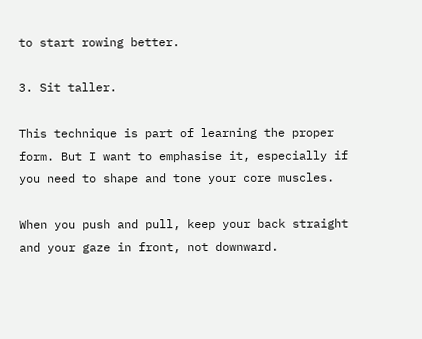to start rowing better.

3. Sit taller.

This technique is part of learning the proper form. But I want to emphasise it, especially if you need to shape and tone your core muscles.

When you push and pull, keep your back straight and your gaze in front, not downward.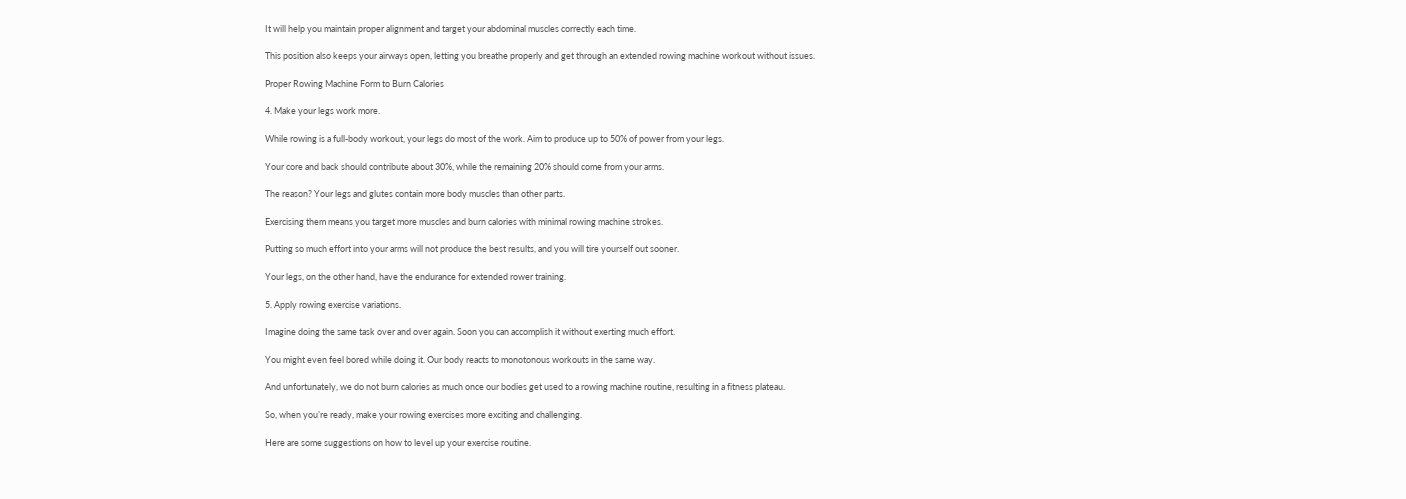It will help you maintain proper alignment and target your abdominal muscles correctly each time.

This position also keeps your airways open, letting you breathe properly and get through an extended rowing machine workout without issues.

Proper Rowing Machine Form to Burn Calories

4. Make your legs work more.

While rowing is a full-body workout, your legs do most of the work. Aim to produce up to 50% of power from your legs.

Your core and back should contribute about 30%, while the remaining 20% should come from your arms.

The reason? Your legs and glutes contain more body muscles than other parts.

Exercising them means you target more muscles and burn calories with minimal rowing machine strokes.

Putting so much effort into your arms will not produce the best results, and you will tire yourself out sooner.

Your legs, on the other hand, have the endurance for extended rower training.

5. Apply rowing exercise variations.

Imagine doing the same task over and over again. Soon you can accomplish it without exerting much effort.

You might even feel bored while doing it. Our body reacts to monotonous workouts in the same way.

And unfortunately, we do not burn calories as much once our bodies get used to a rowing machine routine, resulting in a fitness plateau.

So, when you’re ready, make your rowing exercises more exciting and challenging.

Here are some suggestions on how to level up your exercise routine.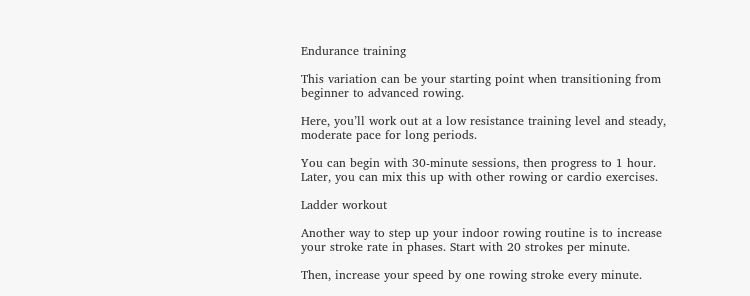Endurance training

This variation can be your starting point when transitioning from beginner to advanced rowing.

Here, you’ll work out at a low resistance training level and steady, moderate pace for long periods.

You can begin with 30-minute sessions, then progress to 1 hour. Later, you can mix this up with other rowing or cardio exercises.

Ladder workout

Another way to step up your indoor rowing routine is to increase your stroke rate in phases. Start with 20 strokes per minute.

Then, increase your speed by one rowing stroke every minute.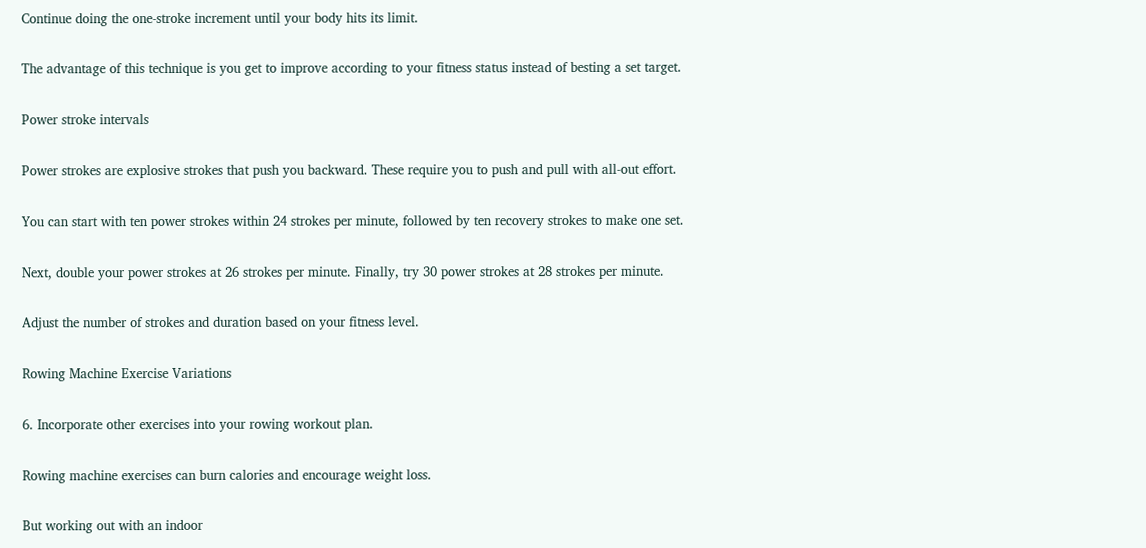Continue doing the one-stroke increment until your body hits its limit.

The advantage of this technique is you get to improve according to your fitness status instead of besting a set target.

Power stroke intervals

Power strokes are explosive strokes that push you backward. These require you to push and pull with all-out effort.

You can start with ten power strokes within 24 strokes per minute, followed by ten recovery strokes to make one set.

Next, double your power strokes at 26 strokes per minute. Finally, try 30 power strokes at 28 strokes per minute.

Adjust the number of strokes and duration based on your fitness level.

Rowing Machine Exercise Variations

6. Incorporate other exercises into your rowing workout plan.

Rowing machine exercises can burn calories and encourage weight loss.

But working out with an indoor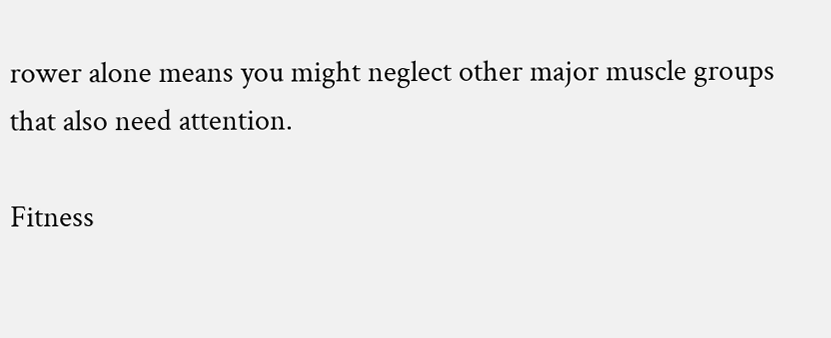rower alone means you might neglect other major muscle groups that also need attention.

Fitness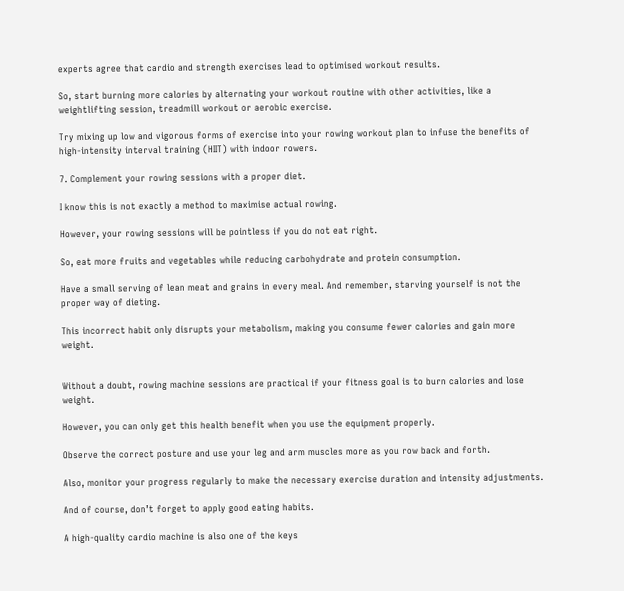experts agree that cardio and strength exercises lead to optimised workout results.

So, start burning more calories by alternating your workout routine with other activities, like a weightlifting session, treadmill workout or aerobic exercise.

Try mixing up low and vigorous forms of exercise into your rowing workout plan to infuse the benefits of high-intensity interval training (HIIT) with indoor rowers.

7. Complement your rowing sessions with a proper diet.

I know this is not exactly a method to maximise actual rowing.

However, your rowing sessions will be pointless if you do not eat right.

So, eat more fruits and vegetables while reducing carbohydrate and protein consumption.

Have a small serving of lean meat and grains in every meal. And remember, starving yourself is not the proper way of dieting.

This incorrect habit only disrupts your metabolism, making you consume fewer calories and gain more weight.


Without a doubt, rowing machine sessions are practical if your fitness goal is to burn calories and lose weight.

However, you can only get this health benefit when you use the equipment properly.

Observe the correct posture and use your leg and arm muscles more as you row back and forth.

Also, monitor your progress regularly to make the necessary exercise duration and intensity adjustments.

And of course, don’t forget to apply good eating habits.

A high-quality cardio machine is also one of the keys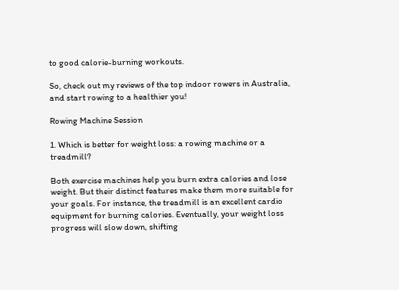to good calorie-burning workouts.

So, check out my reviews of the top indoor rowers in Australia, and start rowing to a healthier you!

Rowing Machine Session

1. Which is better for weight loss: a rowing machine or a treadmill?

Both exercise machines help you burn extra calories and lose weight. But their distinct features make them more suitable for your goals. For instance, the treadmill is an excellent cardio equipment for burning calories. Eventually, your weight loss progress will slow down, shifting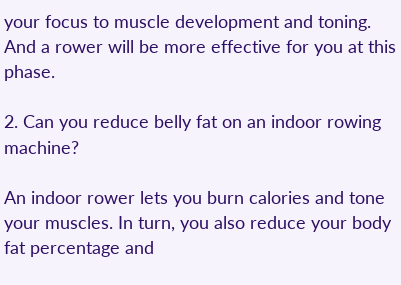your focus to muscle development and toning. And a rower will be more effective for you at this phase.

2. Can you reduce belly fat on an indoor rowing machine?

An indoor rower lets you burn calories and tone your muscles. In turn, you also reduce your body fat percentage and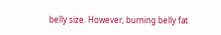belly size. However, burning belly fat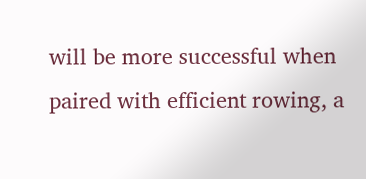will be more successful when paired with efficient rowing, a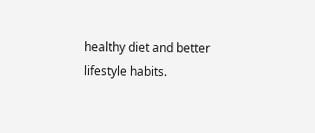healthy diet and better lifestyle habits.